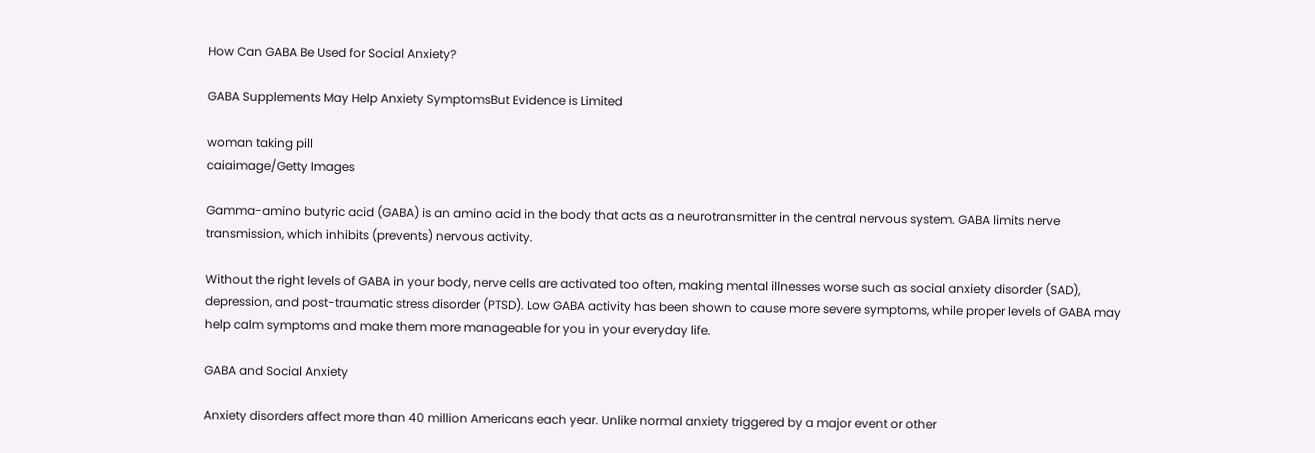How Can GABA Be Used for Social Anxiety?

GABA Supplements May Help Anxiety SymptomsBut Evidence is Limited

woman taking pill
caiaimage/Getty Images

Gamma-amino butyric acid (GABA) is an amino acid in the body that acts as a neurotransmitter in the central nervous system. GABA limits nerve transmission, which inhibits (prevents) nervous activity.

Without the right levels of GABA in your body, nerve cells are activated too often, making mental illnesses worse such as social anxiety disorder (SAD), depression, and post-traumatic stress disorder (PTSD). Low GABA activity has been shown to cause more severe symptoms, while proper levels of GABA may help calm symptoms and make them more manageable for you in your everyday life.

GABA and Social Anxiety

Anxiety disorders affect more than 40 million Americans each year. Unlike normal anxiety triggered by a major event or other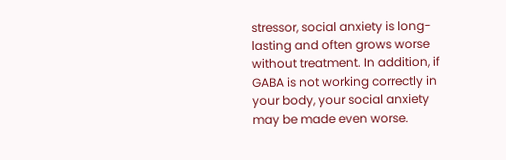stressor, social anxiety is long-lasting and often grows worse without treatment. In addition, if GABA is not working correctly in your body, your social anxiety may be made even worse.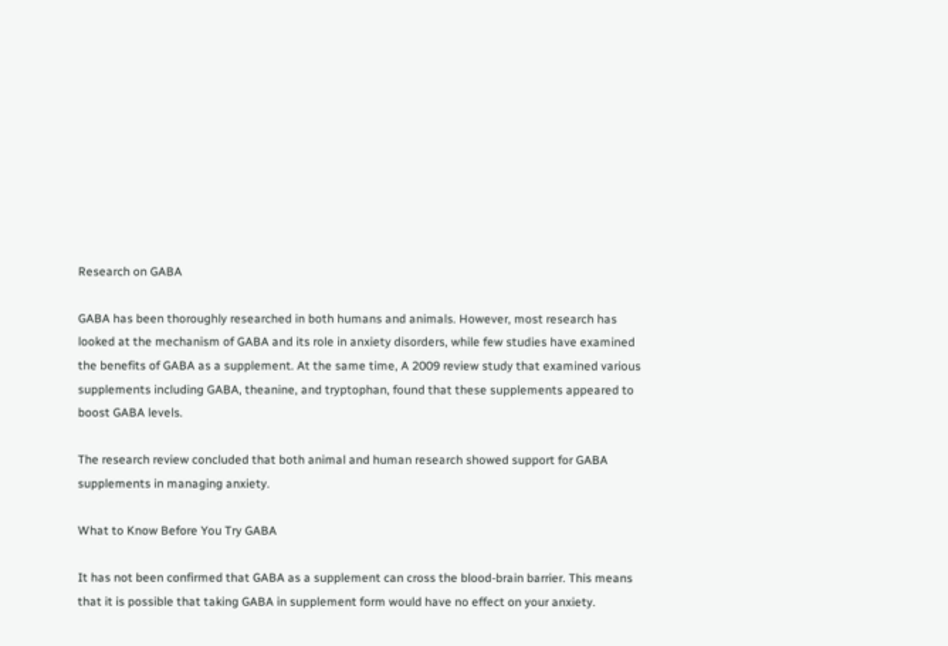Research on GABA

GABA has been thoroughly researched in both humans and animals. However, most research has looked at the mechanism of GABA and its role in anxiety disorders, while few studies have examined the benefits of GABA as a supplement. At the same time, A 2009 review study that examined various supplements including GABA, theanine, and tryptophan, found that these supplements appeared to boost GABA levels.

The research review concluded that both animal and human research showed support for GABA supplements in managing anxiety.

What to Know Before You Try GABA

It has not been confirmed that GABA as a supplement can cross the blood-brain barrier. This means that it is possible that taking GABA in supplement form would have no effect on your anxiety.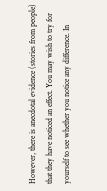However, there is anecdotal evidence (stories from people) that they have noticed an effect. You may wish to try for yourself to see whether you notice any difference. In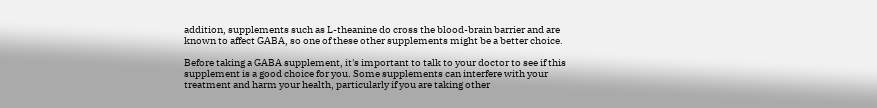addition, supplements such as L-theanine do cross the blood-brain barrier and are known to affect GABA, so one of these other supplements might be a better choice.

Before taking a GABA supplement, it's important to talk to your doctor to see if this supplement is a good choice for you. Some supplements can interfere with your treatment and harm your health, particularly if you are taking other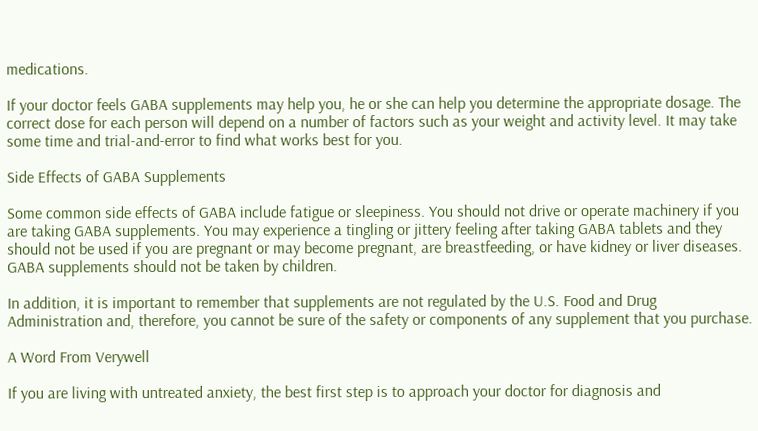medications.

If your doctor feels GABA supplements may help you, he or she can help you determine the appropriate dosage. The correct dose for each person will depend on a number of factors such as your weight and activity level. It may take some time and trial-and-error to find what works best for you.

Side Effects of GABA Supplements

Some common side effects of GABA include fatigue or sleepiness. You should not drive or operate machinery if you are taking GABA supplements. You may experience a tingling or jittery feeling after taking GABA tablets and they should not be used if you are pregnant or may become pregnant, are breastfeeding, or have kidney or liver diseases. GABA supplements should not be taken by children.

In addition, it is important to remember that supplements are not regulated by the U.S. Food and Drug Administration and, therefore, you cannot be sure of the safety or components of any supplement that you purchase.

A Word From Verywell

If you are living with untreated anxiety, the best first step is to approach your doctor for diagnosis and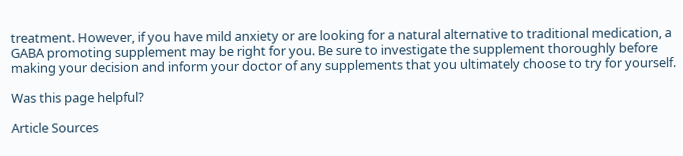treatment. However, if you have mild anxiety or are looking for a natural alternative to traditional medication, a GABA promoting supplement may be right for you. Be sure to investigate the supplement thoroughly before making your decision and inform your doctor of any supplements that you ultimately choose to try for yourself.

Was this page helpful?

Article Sources